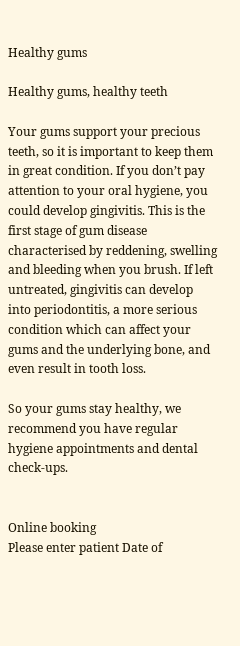Healthy gums

Healthy gums, healthy teeth

Your gums support your precious teeth, so it is important to keep them in great condition. If you don’t pay attention to your oral hygiene, you could develop gingivitis. This is the first stage of gum disease characterised by reddening, swelling and bleeding when you brush. If left untreated, gingivitis can develop into periodontitis, a more serious condition which can affect your gums and the underlying bone, and even result in tooth loss.

So your gums stay healthy, we recommend you have regular hygiene appointments and dental check-ups.


Online booking
Please enter patient Date of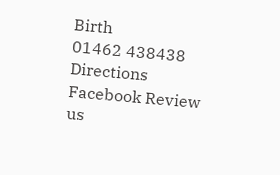Birth
01462 438438 Directions Facebook Review us